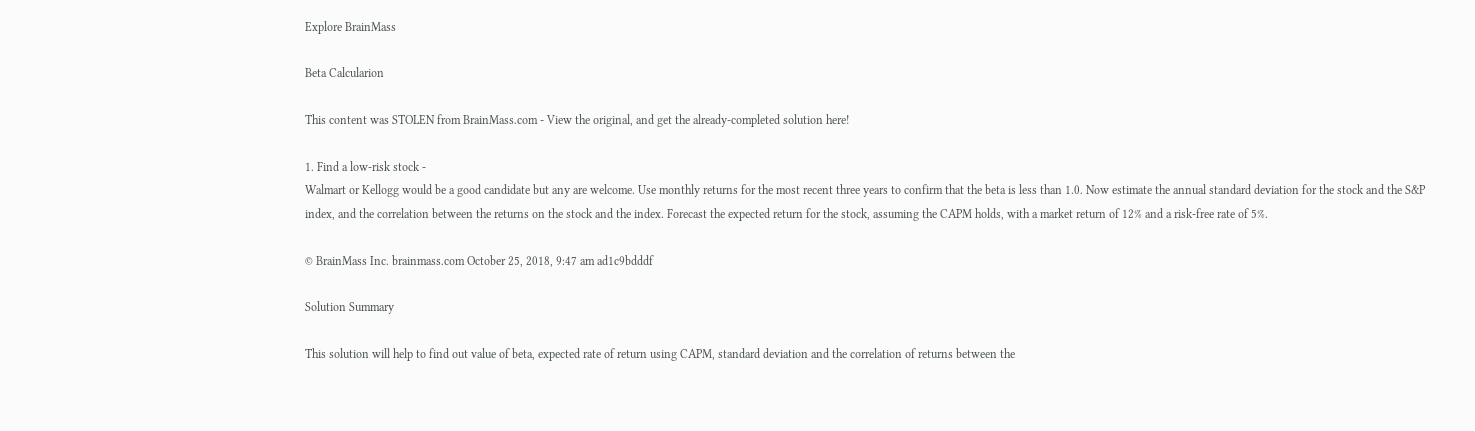Explore BrainMass

Beta Calcularion

This content was STOLEN from BrainMass.com - View the original, and get the already-completed solution here!

1. Find a low-risk stock -
Walmart or Kellogg would be a good candidate but any are welcome. Use monthly returns for the most recent three years to confirm that the beta is less than 1.0. Now estimate the annual standard deviation for the stock and the S&P index, and the correlation between the returns on the stock and the index. Forecast the expected return for the stock, assuming the CAPM holds, with a market return of 12% and a risk-free rate of 5%.

© BrainMass Inc. brainmass.com October 25, 2018, 9:47 am ad1c9bdddf

Solution Summary

This solution will help to find out value of beta, expected rate of return using CAPM, standard deviation and the correlation of returns between the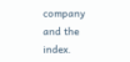company and the index.